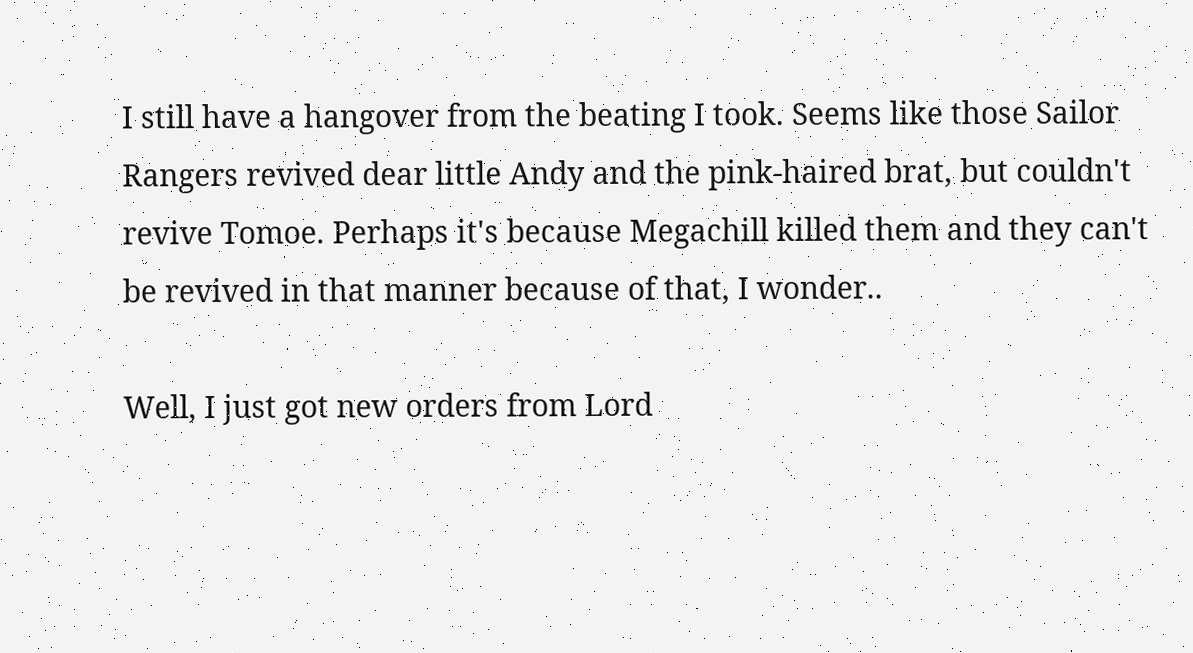I still have a hangover from the beating I took. Seems like those Sailor Rangers revived dear little Andy and the pink-haired brat, but couldn't revive Tomoe. Perhaps it's because Megachill killed them and they can't be revived in that manner because of that, I wonder..

Well, I just got new orders from Lord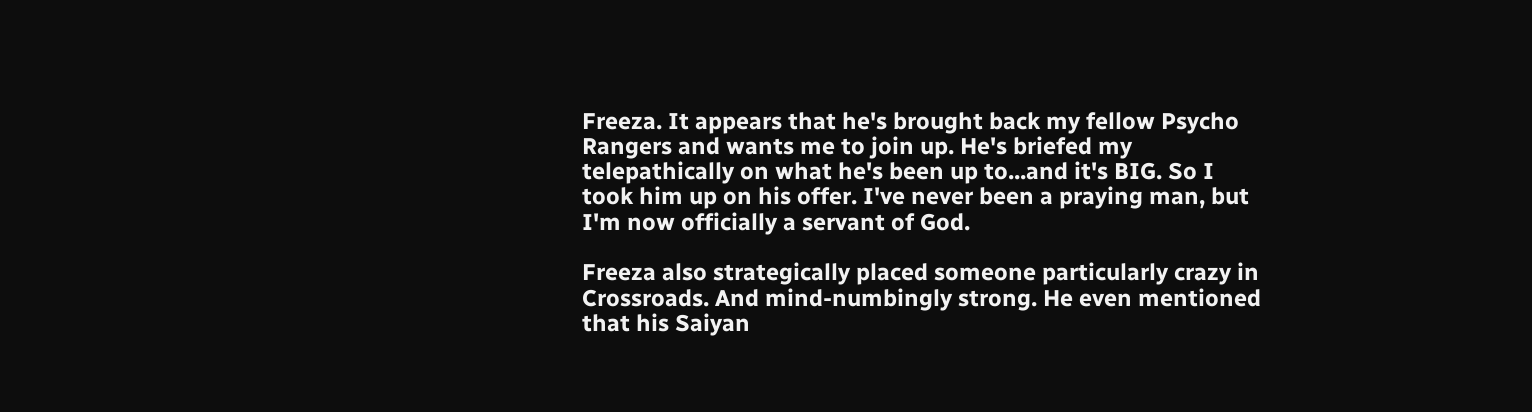Freeza. It appears that he's brought back my fellow Psycho Rangers and wants me to join up. He's briefed my telepathically on what he's been up to...and it's BIG. So I took him up on his offer. I've never been a praying man, but I'm now officially a servant of God.

Freeza also strategically placed someone particularly crazy in Crossroads. And mind-numbingly strong. He even mentioned that his Saiyan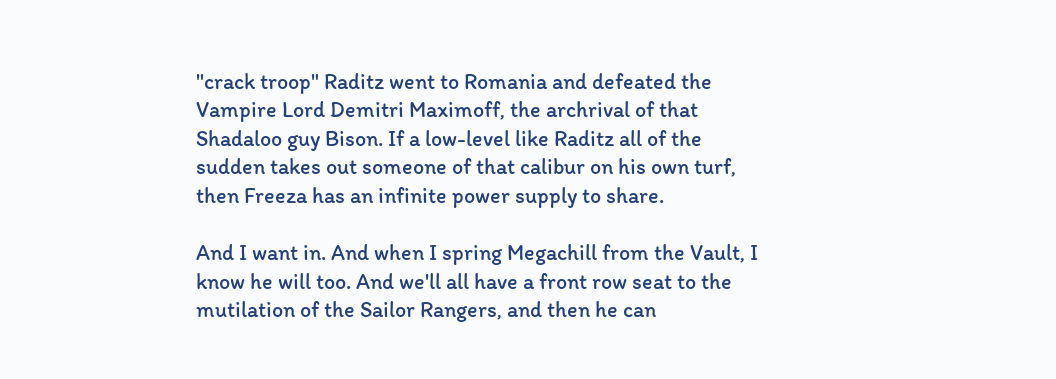"crack troop" Raditz went to Romania and defeated the Vampire Lord Demitri Maximoff, the archrival of that Shadaloo guy Bison. If a low-level like Raditz all of the sudden takes out someone of that calibur on his own turf, then Freeza has an infinite power supply to share.

And I want in. And when I spring Megachill from the Vault, I know he will too. And we'll all have a front row seat to the mutilation of the Sailor Rangers, and then he can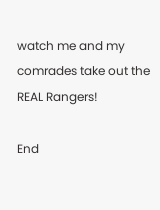watch me and my comrades take out the REAL Rangers!

End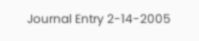Journal Entry 2-14-2005